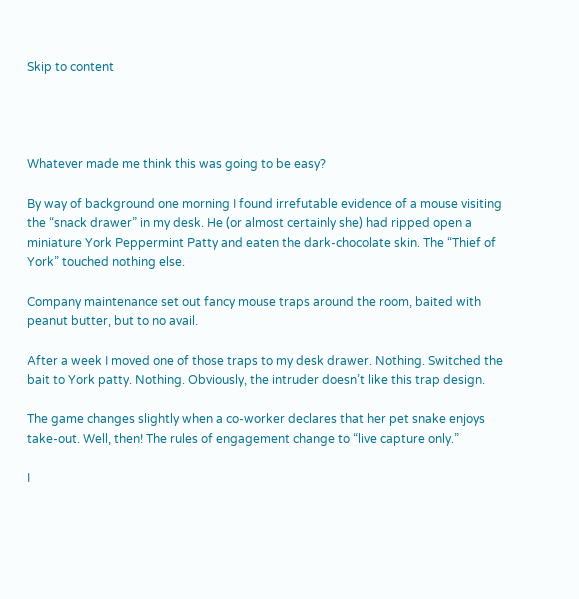Skip to content




Whatever made me think this was going to be easy?

By way of background one morning I found irrefutable evidence of a mouse visiting the “snack drawer” in my desk. He (or almost certainly she) had ripped open a miniature York Peppermint Patty and eaten the dark-chocolate skin. The “Thief of York” touched nothing else.

Company maintenance set out fancy mouse traps around the room, baited with peanut butter, but to no avail.

After a week I moved one of those traps to my desk drawer. Nothing. Switched the bait to York patty. Nothing. Obviously, the intruder doesn’t like this trap design.

The game changes slightly when a co-worker declares that her pet snake enjoys take-out. Well, then! The rules of engagement change to “live capture only.”

I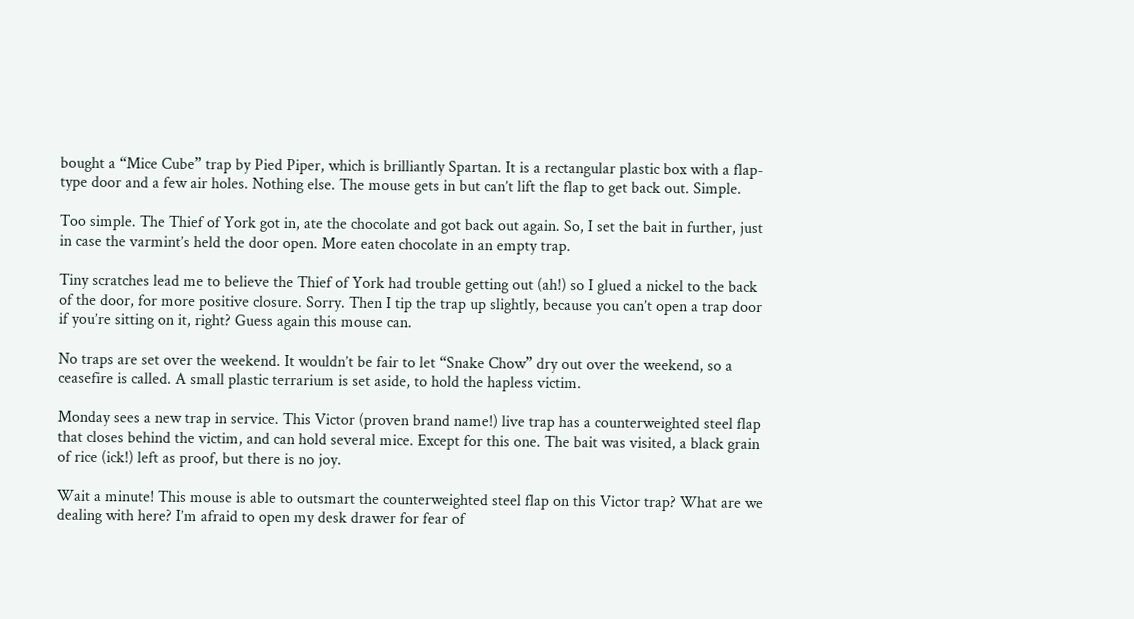bought a “Mice Cube” trap by Pied Piper, which is brilliantly Spartan. It is a rectangular plastic box with a flap-type door and a few air holes. Nothing else. The mouse gets in but can’t lift the flap to get back out. Simple.

Too simple. The Thief of York got in, ate the chocolate and got back out again. So, I set the bait in further, just in case the varmint’s held the door open. More eaten chocolate in an empty trap.

Tiny scratches lead me to believe the Thief of York had trouble getting out (ah!) so I glued a nickel to the back of the door, for more positive closure. Sorry. Then I tip the trap up slightly, because you can’t open a trap door if you’re sitting on it, right? Guess again this mouse can.

No traps are set over the weekend. It wouldn’t be fair to let “Snake Chow” dry out over the weekend, so a ceasefire is called. A small plastic terrarium is set aside, to hold the hapless victim.

Monday sees a new trap in service. This Victor (proven brand name!) live trap has a counterweighted steel flap that closes behind the victim, and can hold several mice. Except for this one. The bait was visited, a black grain of rice (ick!) left as proof, but there is no joy.

Wait a minute! This mouse is able to outsmart the counterweighted steel flap on this Victor trap? What are we dealing with here? I’m afraid to open my desk drawer for fear of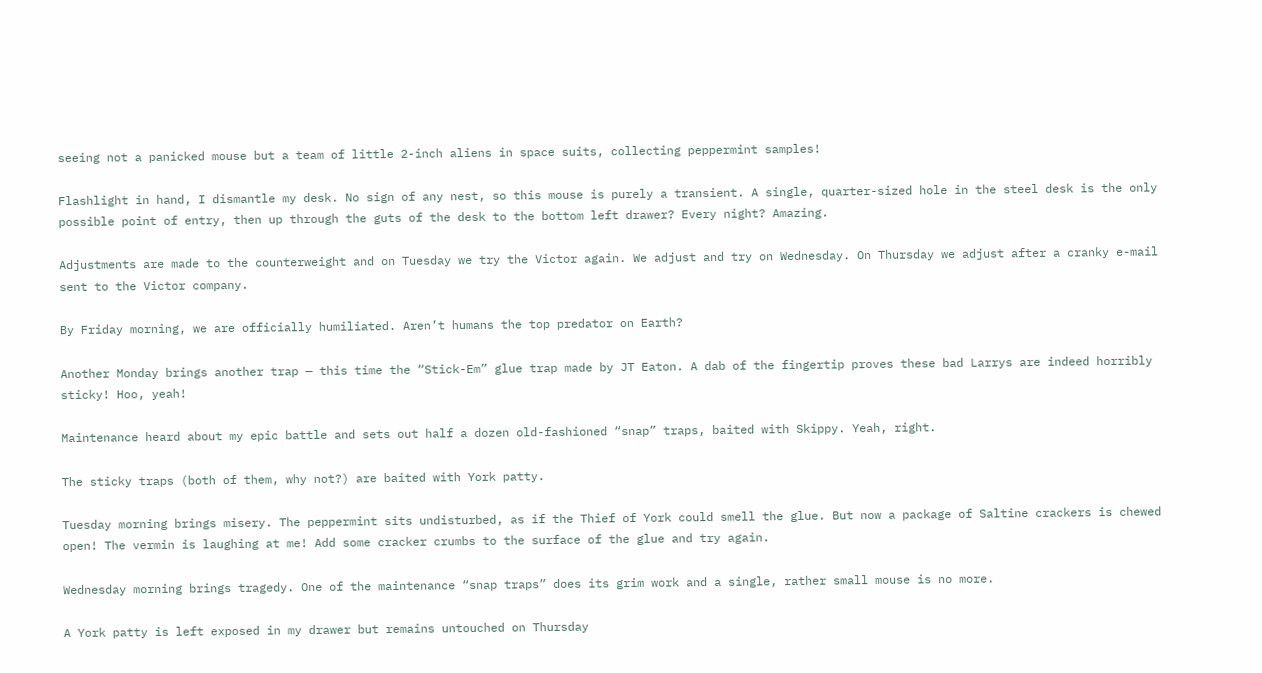seeing not a panicked mouse but a team of little 2-inch aliens in space suits, collecting peppermint samples!

Flashlight in hand, I dismantle my desk. No sign of any nest, so this mouse is purely a transient. A single, quarter-sized hole in the steel desk is the only possible point of entry, then up through the guts of the desk to the bottom left drawer? Every night? Amazing.

Adjustments are made to the counterweight and on Tuesday we try the Victor again. We adjust and try on Wednesday. On Thursday we adjust after a cranky e-mail sent to the Victor company.

By Friday morning, we are officially humiliated. Aren’t humans the top predator on Earth?

Another Monday brings another trap — this time the “Stick-Em” glue trap made by JT Eaton. A dab of the fingertip proves these bad Larrys are indeed horribly sticky! Hoo, yeah!

Maintenance heard about my epic battle and sets out half a dozen old-fashioned “snap” traps, baited with Skippy. Yeah, right.

The sticky traps (both of them, why not?) are baited with York patty.

Tuesday morning brings misery. The peppermint sits undisturbed, as if the Thief of York could smell the glue. But now a package of Saltine crackers is chewed open! The vermin is laughing at me! Add some cracker crumbs to the surface of the glue and try again.

Wednesday morning brings tragedy. One of the maintenance “snap traps” does its grim work and a single, rather small mouse is no more.

A York patty is left exposed in my drawer but remains untouched on Thursday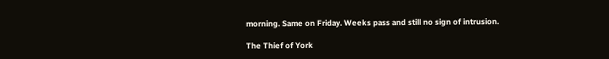morning. Same on Friday. Weeks pass and still no sign of intrusion.

The Thief of York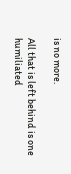is no more.

All that is left behind is one humiliated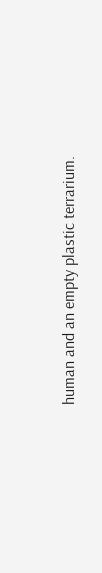human and an empty plastic terrarium.